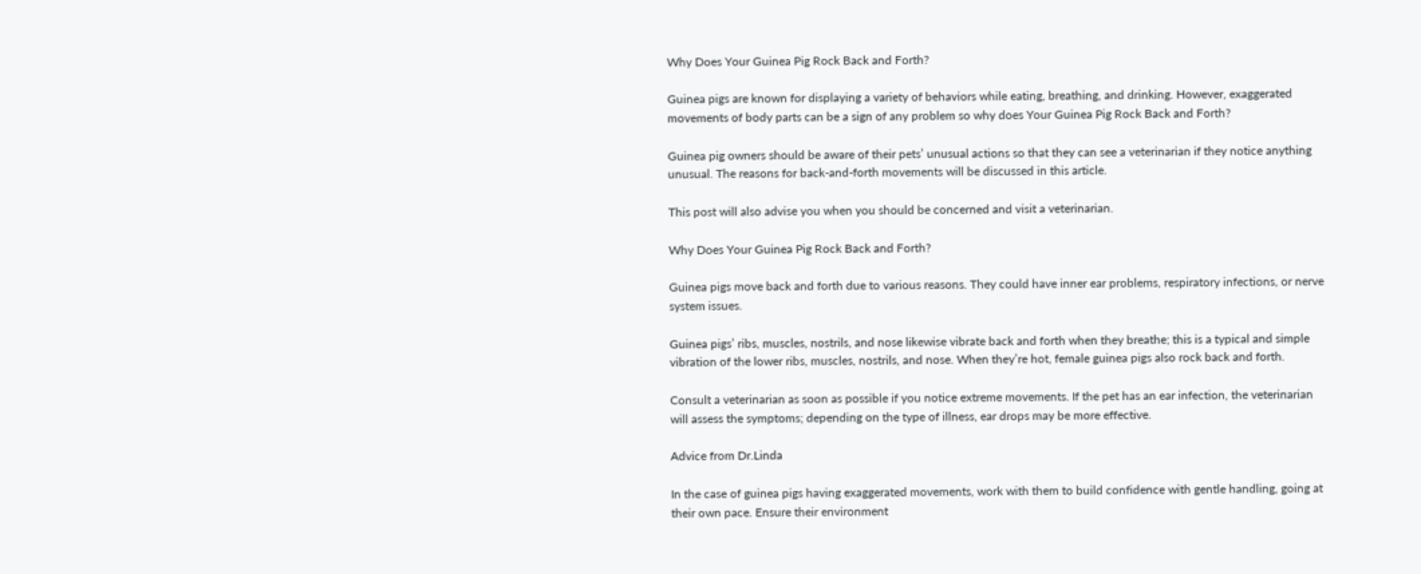Why Does Your Guinea Pig Rock Back and Forth?

Guinea pigs are known for displaying a variety of behaviors while eating, breathing, and drinking. However, exaggerated movements of body parts can be a sign of any problem so why does Your Guinea Pig Rock Back and Forth?

Guinea pig owners should be aware of their pets’ unusual actions so that they can see a veterinarian if they notice anything unusual. The reasons for back-and-forth movements will be discussed in this article.

This post will also advise you when you should be concerned and visit a veterinarian.

Why Does Your Guinea Pig Rock Back and Forth?

Guinea pigs move back and forth due to various reasons. They could have inner ear problems, respiratory infections, or nerve system issues.

Guinea pigs’ ribs, muscles, nostrils, and nose likewise vibrate back and forth when they breathe; this is a typical and simple vibration of the lower ribs, muscles, nostrils, and nose. When they’re hot, female guinea pigs also rock back and forth.

Consult a veterinarian as soon as possible if you notice extreme movements. If the pet has an ear infection, the veterinarian will assess the symptoms; depending on the type of illness, ear drops may be more effective.

Advice from Dr.Linda

In the case of guinea pigs having exaggerated movements, work with them to build confidence with gentle handling, going at their own pace. Ensure their environment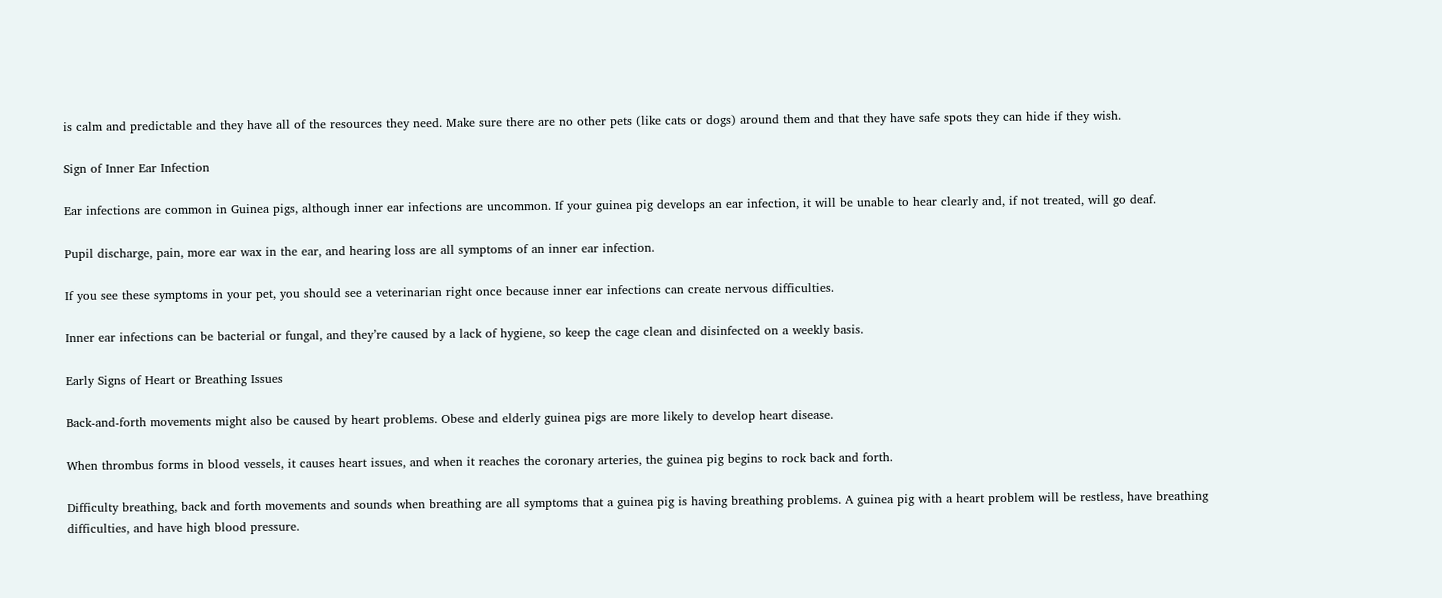is calm and predictable and they have all of the resources they need. Make sure there are no other pets (like cats or dogs) around them and that they have safe spots they can hide if they wish.

Sign of Inner Ear Infection

Ear infections are common in Guinea pigs, although inner ear infections are uncommon. If your guinea pig develops an ear infection, it will be unable to hear clearly and, if not treated, will go deaf.

Pupil discharge, pain, more ear wax in the ear, and hearing loss are all symptoms of an inner ear infection.

If you see these symptoms in your pet, you should see a veterinarian right once because inner ear infections can create nervous difficulties.

Inner ear infections can be bacterial or fungal, and they’re caused by a lack of hygiene, so keep the cage clean and disinfected on a weekly basis.

Early Signs of Heart or Breathing Issues

Back-and-forth movements might also be caused by heart problems. Obese and elderly guinea pigs are more likely to develop heart disease.

When thrombus forms in blood vessels, it causes heart issues, and when it reaches the coronary arteries, the guinea pig begins to rock back and forth.

Difficulty breathing, back and forth movements and sounds when breathing are all symptoms that a guinea pig is having breathing problems. A guinea pig with a heart problem will be restless, have breathing difficulties, and have high blood pressure.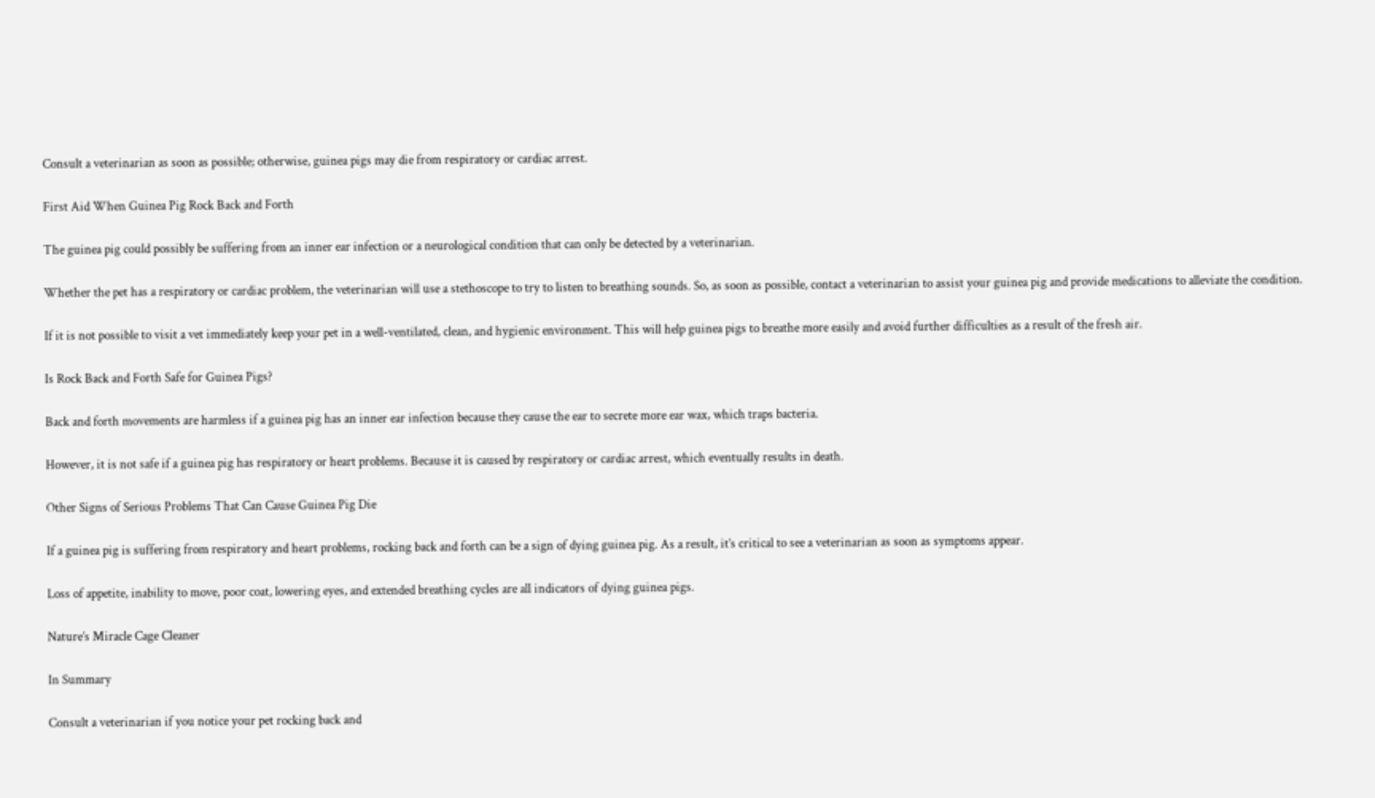Consult a veterinarian as soon as possible; otherwise, guinea pigs may die from respiratory or cardiac arrest.

First Aid When Guinea Pig Rock Back and Forth

The guinea pig could possibly be suffering from an inner ear infection or a neurological condition that can only be detected by a veterinarian.

Whether the pet has a respiratory or cardiac problem, the veterinarian will use a stethoscope to try to listen to breathing sounds. So, as soon as possible, contact a veterinarian to assist your guinea pig and provide medications to alleviate the condition.

If it is not possible to visit a vet immediately keep your pet in a well-ventilated, clean, and hygienic environment. This will help guinea pigs to breathe more easily and avoid further difficulties as a result of the fresh air.

Is Rock Back and Forth Safe for Guinea Pigs?

Back and forth movements are harmless if a guinea pig has an inner ear infection because they cause the ear to secrete more ear wax, which traps bacteria.

However, it is not safe if a guinea pig has respiratory or heart problems. Because it is caused by respiratory or cardiac arrest, which eventually results in death.

Other Signs of Serious Problems That Can Cause Guinea Pig Die

If a guinea pig is suffering from respiratory and heart problems, rocking back and forth can be a sign of dying guinea pig. As a result, it’s critical to see a veterinarian as soon as symptoms appear.

Loss of appetite, inability to move, poor coat, lowering eyes, and extended breathing cycles are all indicators of dying guinea pigs.

Nature’s Miracle Cage Cleaner

In Summary

Consult a veterinarian if you notice your pet rocking back and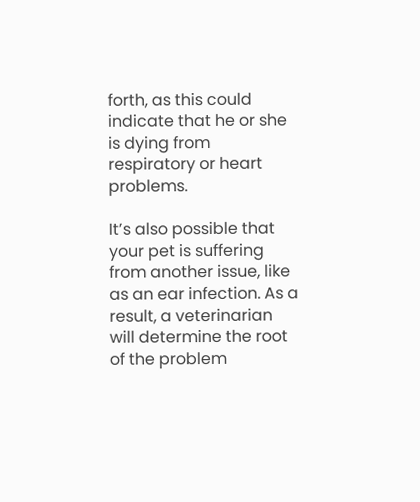forth, as this could indicate that he or she is dying from respiratory or heart problems.

It’s also possible that your pet is suffering from another issue, like as an ear infection. As a result, a veterinarian will determine the root of the problem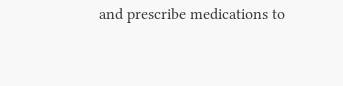and prescribe medications to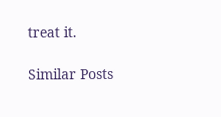treat it.

Similar Posts